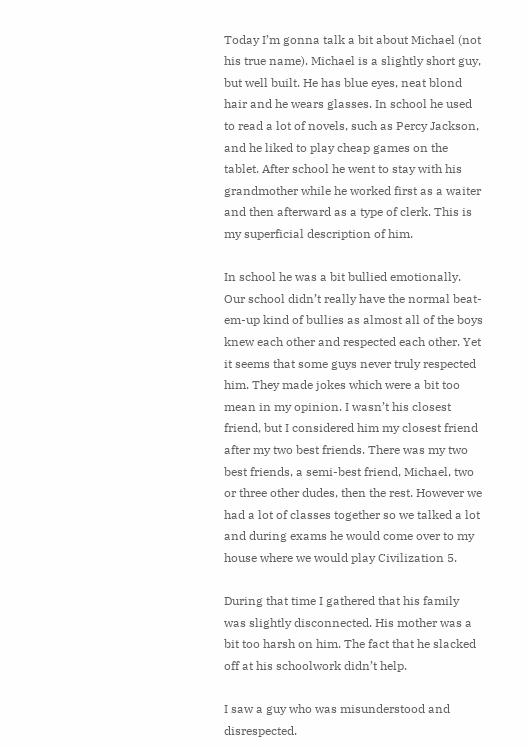Today I’m gonna talk a bit about Michael (not his true name). Michael is a slightly short guy, but well built. He has blue eyes, neat blond hair and he wears glasses. In school he used to read a lot of novels, such as Percy Jackson, and he liked to play cheap games on the tablet. After school he went to stay with his grandmother while he worked first as a waiter and then afterward as a type of clerk. This is my superficial description of him.

In school he was a bit bullied emotionally. Our school didn’t really have the normal beat-em-up kind of bullies as almost all of the boys knew each other and respected each other. Yet it seems that some guys never truly respected him. They made jokes which were a bit too mean in my opinion. I wasn’t his closest friend, but I considered him my closest friend after my two best friends. There was my two best friends, a semi-best friend, Michael, two or three other dudes, then the rest. However we had a lot of classes together so we talked a lot and during exams he would come over to my house where we would play Civilization 5.

During that time I gathered that his family was slightly disconnected. His mother was a bit too harsh on him. The fact that he slacked off at his schoolwork didn’t help.

I saw a guy who was misunderstood and disrespected.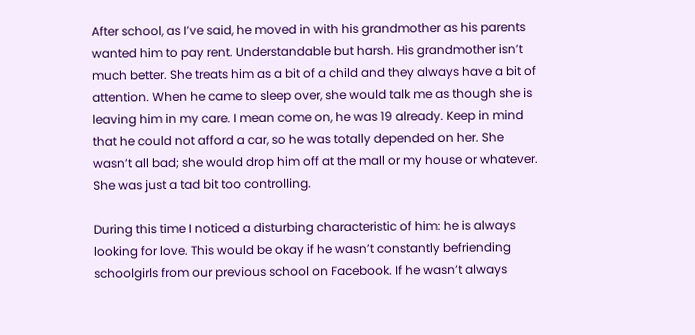After school, as I’ve said, he moved in with his grandmother as his parents wanted him to pay rent. Understandable but harsh. His grandmother isn’t much better. She treats him as a bit of a child and they always have a bit of attention. When he came to sleep over, she would talk me as though she is leaving him in my care. I mean come on, he was 19 already. Keep in mind that he could not afford a car, so he was totally depended on her. She wasn’t all bad; she would drop him off at the mall or my house or whatever. She was just a tad bit too controlling.

During this time I noticed a disturbing characteristic of him: he is always looking for love. This would be okay if he wasn’t constantly befriending schoolgirls from our previous school on Facebook. If he wasn’t always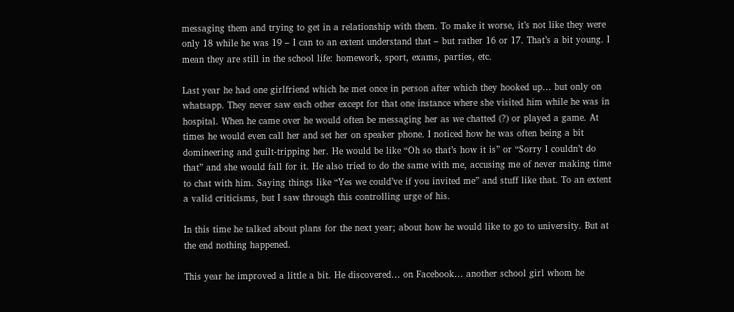messaging them and trying to get in a relationship with them. To make it worse, it’s not like they were only 18 while he was 19 – I can to an extent understand that – but rather 16 or 17. That’s a bit young. I mean they are still in the school life: homework, sport, exams, parties, etc.

Last year he had one girlfriend which he met once in person after which they hooked up… but only on whatsapp. They never saw each other except for that one instance where she visited him while he was in hospital. When he came over he would often be messaging her as we chatted (?) or played a game. At times he would even call her and set her on speaker phone. I noticed how he was often being a bit domineering and guilt-tripping her. He would be like “Oh so that’s how it is” or “Sorry I couldn’t do that” and she would fall for it. He also tried to do the same with me, accusing me of never making time to chat with him. Saying things like “Yes we could’ve if you invited me” and stuff like that. To an extent a valid criticisms, but I saw through this controlling urge of his.

In this time he talked about plans for the next year; about how he would like to go to university. But at the end nothing happened.

This year he improved a little a bit. He discovered… on Facebook… another school girl whom he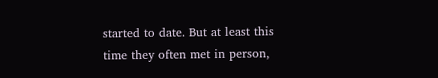started to date. But at least this time they often met in person,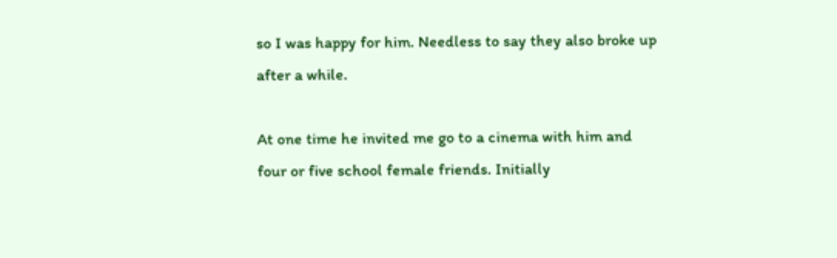so I was happy for him. Needless to say they also broke up after a while.

At one time he invited me go to a cinema with him and four or five school female friends. Initially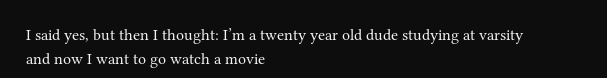I said yes, but then I thought: I’m a twenty year old dude studying at varsity and now I want to go watch a movie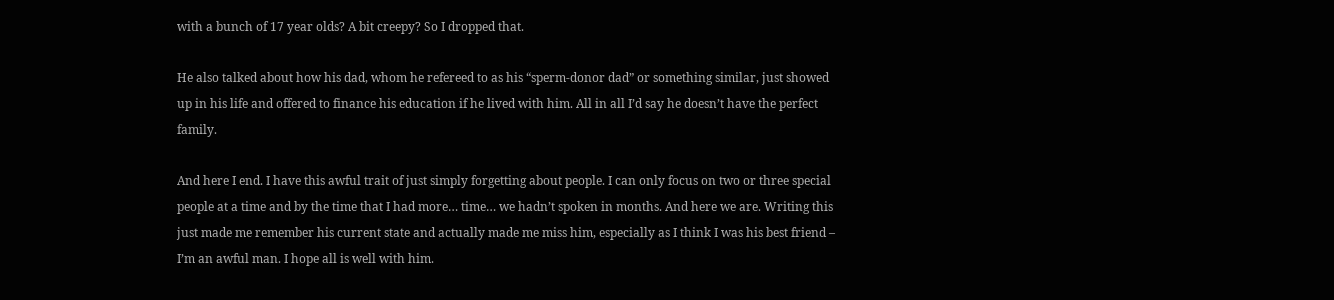with a bunch of 17 year olds? A bit creepy? So I dropped that.

He also talked about how his dad, whom he refereed to as his “sperm-donor dad” or something similar, just showed up in his life and offered to finance his education if he lived with him. All in all I’d say he doesn’t have the perfect family.

And here I end. I have this awful trait of just simply forgetting about people. I can only focus on two or three special people at a time and by the time that I had more… time… we hadn’t spoken in months. And here we are. Writing this just made me remember his current state and actually made me miss him, especially as I think I was his best friend – I’m an awful man. I hope all is well with him.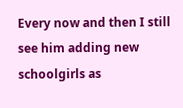Every now and then I still see him adding new schoolgirls as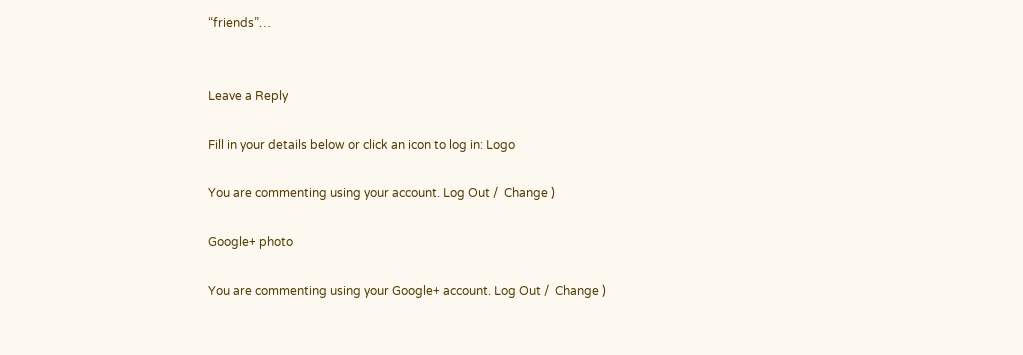“friends”…


Leave a Reply

Fill in your details below or click an icon to log in: Logo

You are commenting using your account. Log Out /  Change )

Google+ photo

You are commenting using your Google+ account. Log Out /  Change )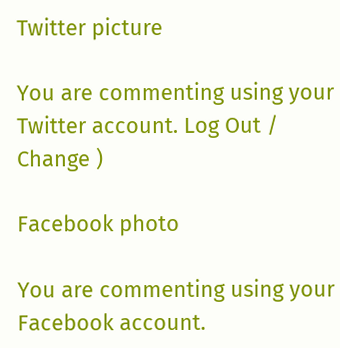Twitter picture

You are commenting using your Twitter account. Log Out /  Change )

Facebook photo

You are commenting using your Facebook account.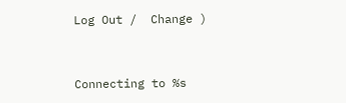Log Out /  Change )


Connecting to %s